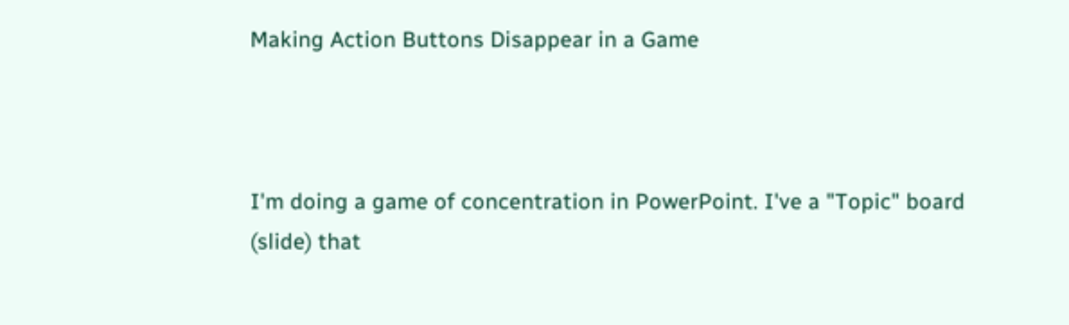Making Action Buttons Disappear in a Game



I'm doing a game of concentration in PowerPoint. I've a "Topic" board
(slide) that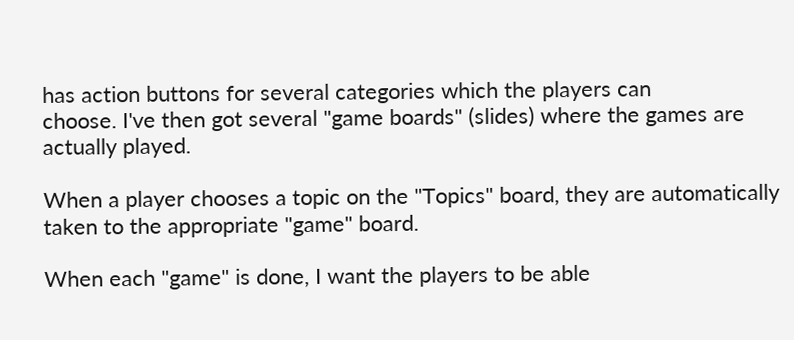has action buttons for several categories which the players can
choose. I've then got several "game boards" (slides) where the games are
actually played.

When a player chooses a topic on the "Topics" board, they are automatically
taken to the appropriate "game" board.

When each "game" is done, I want the players to be able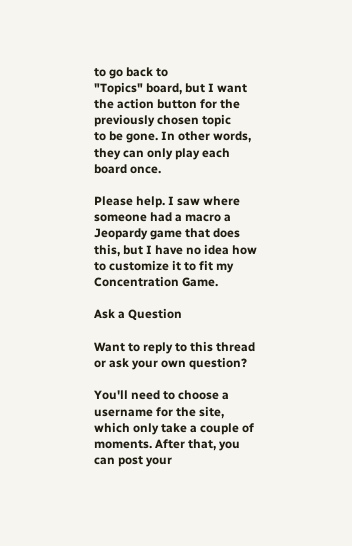to go back to
"Topics" board, but I want the action button for the previously chosen topic
to be gone. In other words, they can only play each board once.

Please help. I saw where someone had a macro a Jeopardy game that does
this, but I have no idea how to customize it to fit my Concentration Game.

Ask a Question

Want to reply to this thread or ask your own question?

You'll need to choose a username for the site, which only take a couple of moments. After that, you can post your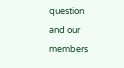question and our members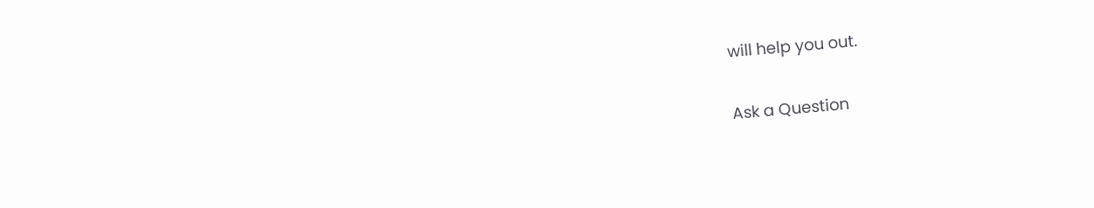will help you out.

Ask a Question